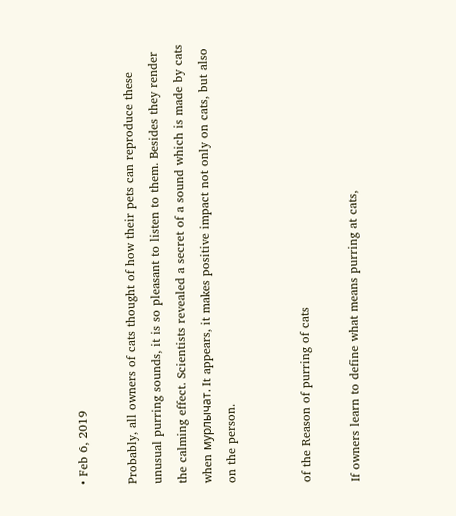• Feb 6, 2019

Probably, all owners of cats thought of how their pets can reproduce these unusual purring sounds, it is so pleasant to listen to them. Besides they render the calming effect. Scientists revealed a secret of a sound which is made by cats when мурлычат. It appears, it makes positive impact not only on cats, but also on the person.


of the Reason of purring of cats

If owners learn to define what means purring at cats,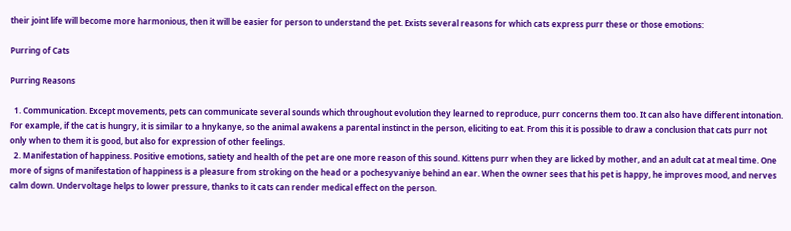their joint life will become more harmonious, then it will be easier for person to understand the pet. Exists several reasons for which cats express purr these or those emotions:

Purring of Cats

Purring Reasons

  1. Communication. Except movements, pets can communicate several sounds which throughout evolution they learned to reproduce, purr concerns them too. It can also have different intonation. For example, if the cat is hungry, it is similar to a hnykanye, so the animal awakens a parental instinct in the person, eliciting to eat. From this it is possible to draw a conclusion that cats purr not only when to them it is good, but also for expression of other feelings.
  2. Manifestation of happiness. Positive emotions, satiety and health of the pet are one more reason of this sound. Kittens purr when they are licked by mother, and an adult cat at meal time. One more of signs of manifestation of happiness is a pleasure from stroking on the head or a pochesyvaniye behind an ear. When the owner sees that his pet is happy, he improves mood, and nerves calm down. Undervoltage helps to lower pressure, thanks to it cats can render medical effect on the person.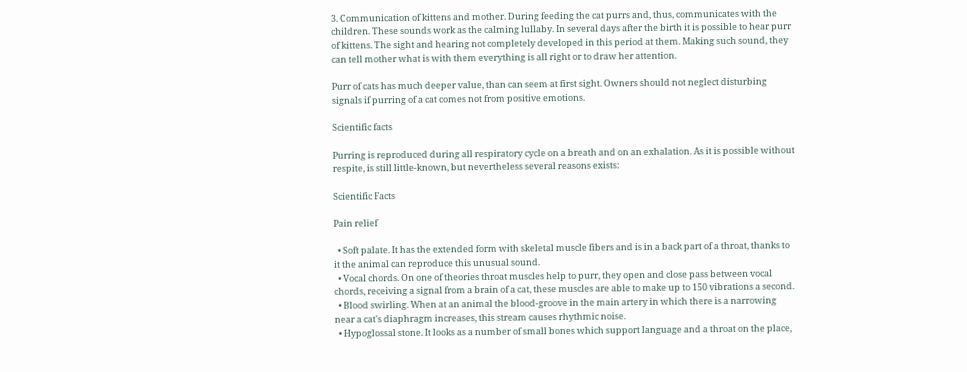3. Communication of kittens and mother. During feeding the cat purrs and, thus, communicates with the children. These sounds work as the calming lullaby. In several days after the birth it is possible to hear purr of kittens. The sight and hearing not completely developed in this period at them. Making such sound, they can tell mother what is with them everything is all right or to draw her attention.

Purr of cats has much deeper value, than can seem at first sight. Owners should not neglect disturbing signals if purring of a cat comes not from positive emotions.

Scientific facts

Purring is reproduced during all respiratory cycle on a breath and on an exhalation. As it is possible without respite, is still little-known, but nevertheless several reasons exists:

Scientific Facts

Pain relief

  • Soft palate. It has the extended form with skeletal muscle fibers and is in a back part of a throat, thanks to it the animal can reproduce this unusual sound.
  • Vocal chords. On one of theories throat muscles help to purr, they open and close pass between vocal chords, receiving a signal from a brain of a cat, these muscles are able to make up to 150 vibrations a second.
  • Blood swirling. When at an animal the blood-groove in the main artery in which there is a narrowing near a cat's diaphragm increases, this stream causes rhythmic noise.
  • Hypoglossal stone. It looks as a number of small bones which support language and a throat on the place,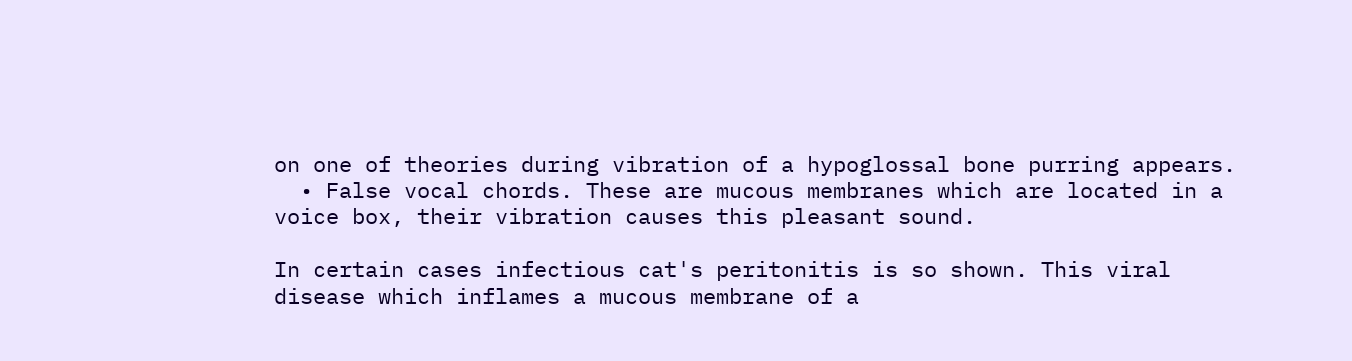on one of theories during vibration of a hypoglossal bone purring appears.
  • False vocal chords. These are mucous membranes which are located in a voice box, their vibration causes this pleasant sound.

In certain cases infectious cat's peritonitis is so shown. This viral disease which inflames a mucous membrane of a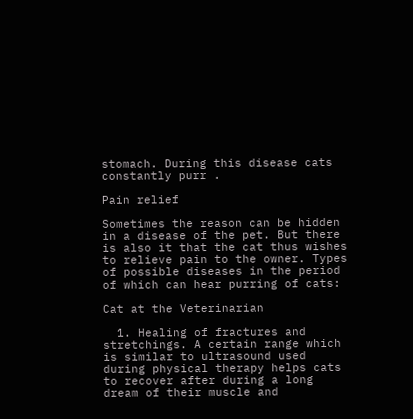stomach. During this disease cats constantly purr .

Pain relief

Sometimes the reason can be hidden in a disease of the pet. But there is also it that the cat thus wishes to relieve pain to the owner. Types of possible diseases in the period of which can hear purring of cats:

Cat at the Veterinarian

  1. Healing of fractures and stretchings. A certain range which is similar to ultrasound used during physical therapy helps cats to recover after during a long dream of their muscle and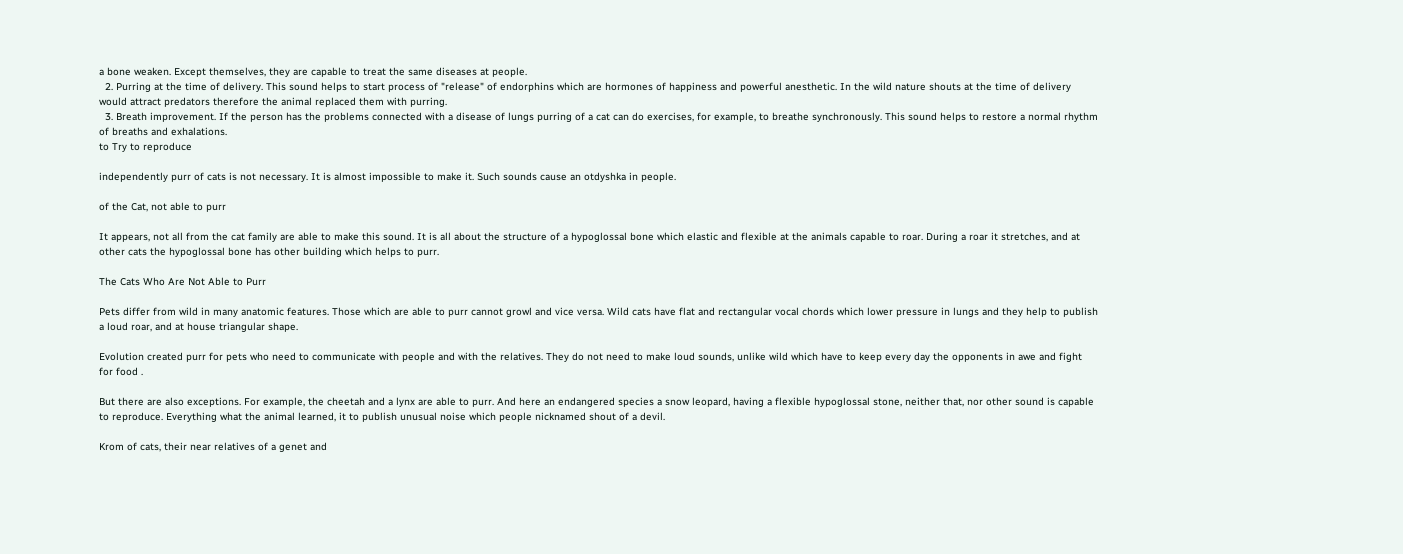a bone weaken. Except themselves, they are capable to treat the same diseases at people.
  2. Purring at the time of delivery. This sound helps to start process of "release" of endorphins which are hormones of happiness and powerful anesthetic. In the wild nature shouts at the time of delivery would attract predators therefore the animal replaced them with purring.
  3. Breath improvement. If the person has the problems connected with a disease of lungs purring of a cat can do exercises, for example, to breathe synchronously. This sound helps to restore a normal rhythm of breaths and exhalations.
to Try to reproduce

independently purr of cats is not necessary. It is almost impossible to make it. Such sounds cause an otdyshka in people.

of the Cat, not able to purr

It appears, not all from the cat family are able to make this sound. It is all about the structure of a hypoglossal bone which elastic and flexible at the animals capable to roar. During a roar it stretches, and at other cats the hypoglossal bone has other building which helps to purr.

The Cats Who Are Not Able to Purr

Pets differ from wild in many anatomic features. Those which are able to purr cannot growl and vice versa. Wild cats have flat and rectangular vocal chords which lower pressure in lungs and they help to publish a loud roar, and at house triangular shape.

Evolution created purr for pets who need to communicate with people and with the relatives. They do not need to make loud sounds, unlike wild which have to keep every day the opponents in awe and fight for food .

But there are also exceptions. For example, the cheetah and a lynx are able to purr. And here an endangered species a snow leopard, having a flexible hypoglossal stone, neither that, nor other sound is capable to reproduce. Everything what the animal learned, it to publish unusual noise which people nicknamed shout of a devil.

Krom of cats, their near relatives of a genet and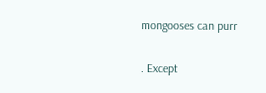mongooses can purr

. Except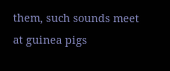them, such sounds meet at guinea pigs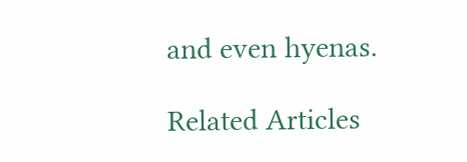and even hyenas.

Related Articles